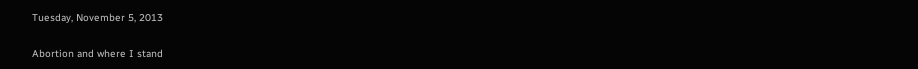Tuesday, November 5, 2013

Abortion and where I stand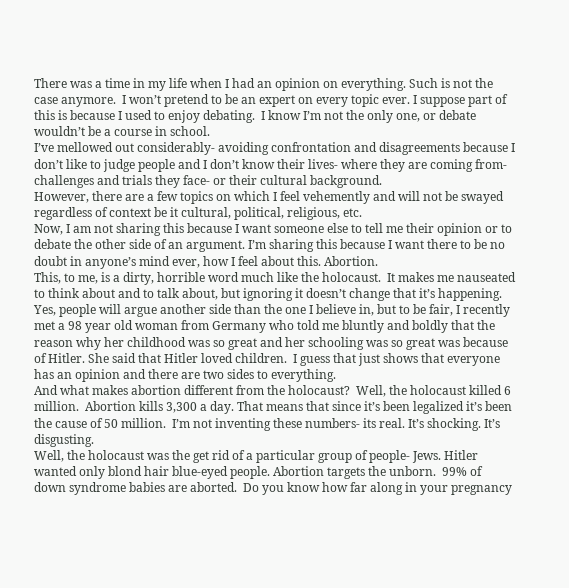There was a time in my life when I had an opinion on everything. Such is not the case anymore.  I won’t pretend to be an expert on every topic ever. I suppose part of this is because I used to enjoy debating.  I know I’m not the only one, or debate wouldn’t be a course in school.
I’ve mellowed out considerably- avoiding confrontation and disagreements because I don’t like to judge people and I don’t know their lives- where they are coming from- challenges and trials they face- or their cultural background.
However, there are a few topics on which I feel vehemently and will not be swayed regardless of context be it cultural, political, religious, etc.
Now, I am not sharing this because I want someone else to tell me their opinion or to debate the other side of an argument. I’m sharing this because I want there to be no doubt in anyone’s mind ever, how I feel about this. Abortion.
This, to me, is a dirty, horrible word much like the holocaust.  It makes me nauseated to think about and to talk about, but ignoring it doesn’t change that it’s happening.
Yes, people will argue another side than the one I believe in, but to be fair, I recently met a 98 year old woman from Germany who told me bluntly and boldly that the reason why her childhood was so great and her schooling was so great was because of Hitler. She said that Hitler loved children.  I guess that just shows that everyone has an opinion and there are two sides to everything.
And what makes abortion different from the holocaust?  Well, the holocaust killed 6 million.  Abortion kills 3,300 a day. That means that since it’s been legalized it’s been the cause of 50 million.  I’m not inventing these numbers- its real. It’s shocking. It’s disgusting.
Well, the holocaust was the get rid of a particular group of people- Jews. Hitler wanted only blond hair blue-eyed people. Abortion targets the unborn.  99% of down syndrome babies are aborted.  Do you know how far along in your pregnancy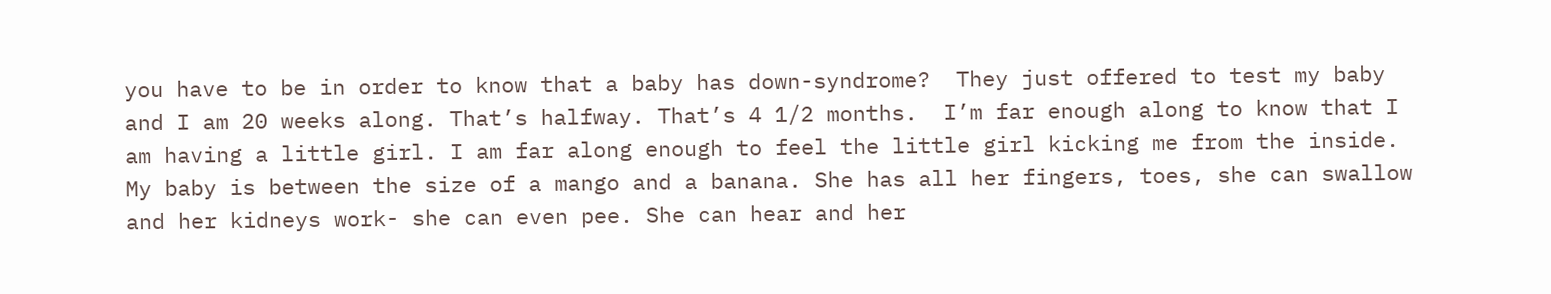you have to be in order to know that a baby has down-syndrome?  They just offered to test my baby and I am 20 weeks along. That’s halfway. That’s 4 1/2 months.  I’m far enough along to know that I am having a little girl. I am far along enough to feel the little girl kicking me from the inside.  My baby is between the size of a mango and a banana. She has all her fingers, toes, she can swallow and her kidneys work- she can even pee. She can hear and her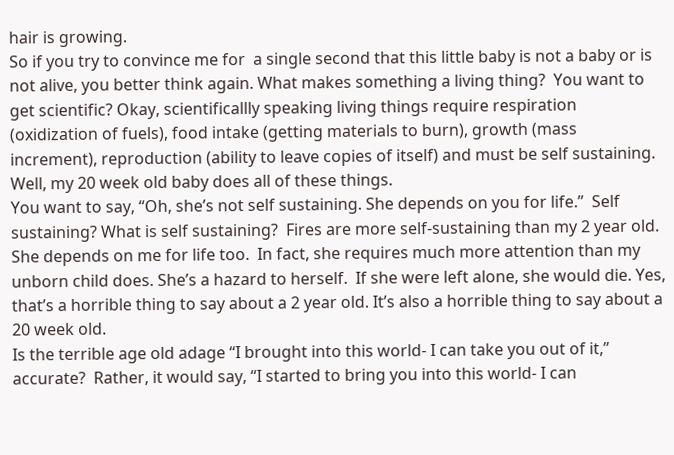hair is growing.
So if you try to convince me for  a single second that this little baby is not a baby or is not alive, you better think again. What makes something a living thing?  You want to get scientific? Okay, scientificallly speaking living things require respiration (oxidization of fuels), food intake (getting materials to burn), growth (mass increment), reproduction (ability to leave copies of itself) and must be self sustaining.  Well, my 20 week old baby does all of these things.
You want to say, “Oh, she’s not self sustaining. She depends on you for life.”  Self sustaining? What is self sustaining?  Fires are more self-sustaining than my 2 year old.  She depends on me for life too.  In fact, she requires much more attention than my unborn child does. She’s a hazard to herself.  If she were left alone, she would die. Yes, that’s a horrible thing to say about a 2 year old. It’s also a horrible thing to say about a 20 week old.
Is the terrible age old adage “I brought into this world- I can take you out of it,” accurate?  Rather, it would say, “I started to bring you into this world- I can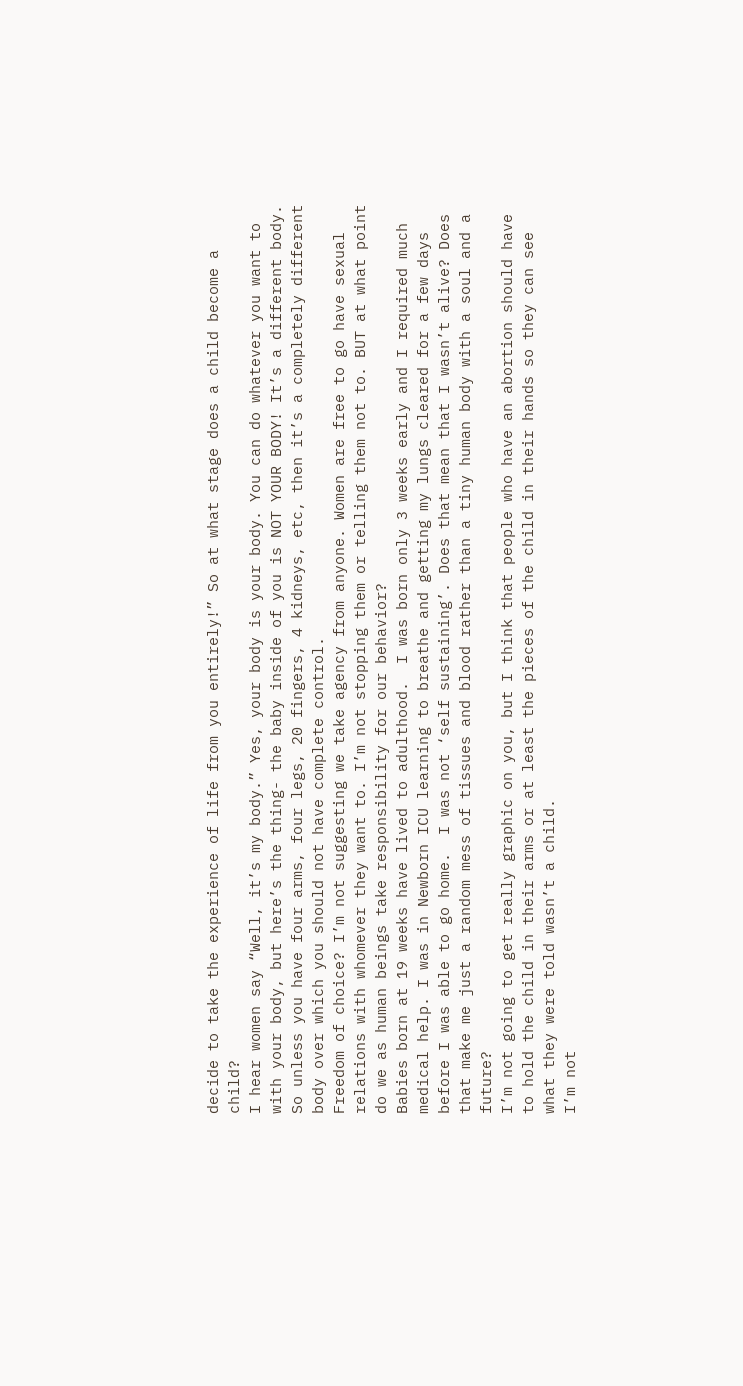decide to take the experience of life from you entirely!” So at what stage does a child become a child?
I hear women say “Well, it’s my body.” Yes, your body is your body. You can do whatever you want to with your body, but here’s the thing- the baby inside of you is NOT YOUR BODY! It’s a different body. So unless you have four arms, four legs, 20 fingers, 4 kidneys, etc, then it’s a completely different body over which you should not have complete control.
Freedom of choice? I’m not suggesting we take agency from anyone. Women are free to go have sexual relations with whomever they want to. I’m not stopping them or telling them not to. BUT at what point do we as human beings take responsibility for our behavior?
Babies born at 19 weeks have lived to adulthood.  I was born only 3 weeks early and I required much medical help. I was in Newborn ICU learning to breathe and getting my lungs cleared for a few days before I was able to go home.  I was not ‘self sustaining’. Does that mean that I wasn’t alive? Does that make me just a random mess of tissues and blood rather than a tiny human body with a soul and a future?
I’m not going to get really graphic on you, but I think that people who have an abortion should have to hold the child in their arms or at least the pieces of the child in their hands so they can see what they were told wasn’t a child.
I’m not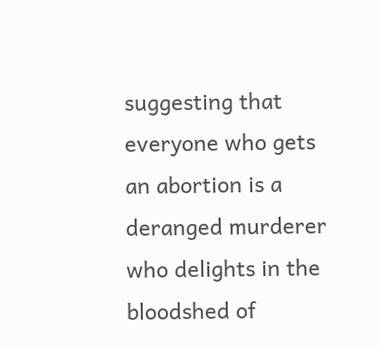suggesting that everyone who gets an abortion is a deranged murderer who delights in the bloodshed of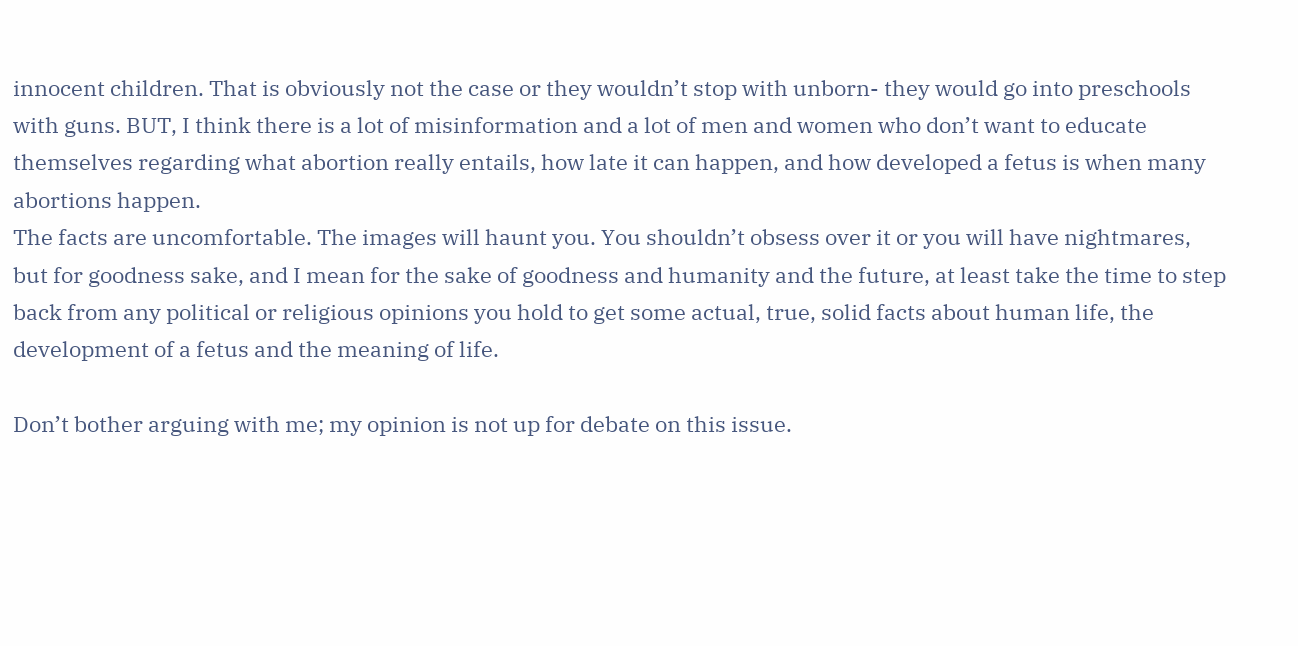innocent children. That is obviously not the case or they wouldn’t stop with unborn- they would go into preschools with guns. BUT, I think there is a lot of misinformation and a lot of men and women who don’t want to educate themselves regarding what abortion really entails, how late it can happen, and how developed a fetus is when many abortions happen.
The facts are uncomfortable. The images will haunt you. You shouldn’t obsess over it or you will have nightmares, but for goodness sake, and I mean for the sake of goodness and humanity and the future, at least take the time to step back from any political or religious opinions you hold to get some actual, true, solid facts about human life, the development of a fetus and the meaning of life.

Don’t bother arguing with me; my opinion is not up for debate on this issue.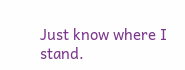Just know where I stand.